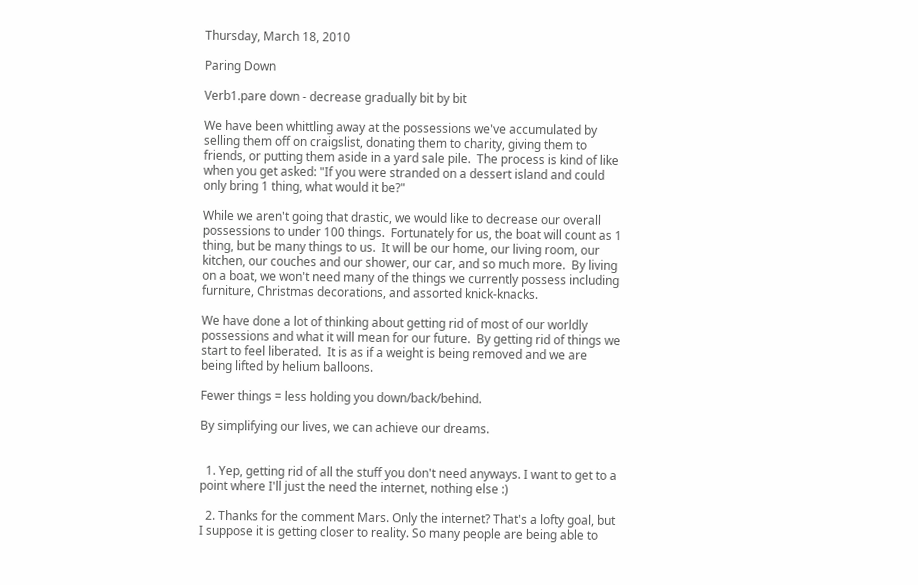Thursday, March 18, 2010

Paring Down

Verb1.pare down - decrease gradually bit by bit

We have been whittling away at the possessions we've accumulated by selling them off on craigslist, donating them to charity, giving them to friends, or putting them aside in a yard sale pile.  The process is kind of like when you get asked: "If you were stranded on a dessert island and could only bring 1 thing, what would it be?"

While we aren't going that drastic, we would like to decrease our overall possessions to under 100 things.  Fortunately for us, the boat will count as 1 thing, but be many things to us.  It will be our home, our living room, our kitchen, our couches and our shower, our car, and so much more.  By living on a boat, we won't need many of the things we currently possess including furniture, Christmas decorations, and assorted knick-knacks.

We have done a lot of thinking about getting rid of most of our worldly possessions and what it will mean for our future.  By getting rid of things we start to feel liberated.  It is as if a weight is being removed and we are being lifted by helium balloons.

Fewer things = less holding you down/back/behind.

By simplifying our lives, we can achieve our dreams.


  1. Yep, getting rid of all the stuff you don't need anyways. I want to get to a point where I'll just the need the internet, nothing else :)

  2. Thanks for the comment Mars. Only the internet? That's a lofty goal, but I suppose it is getting closer to reality. So many people are being able to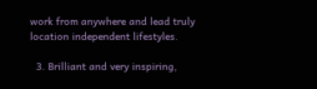work from anywhere and lead truly location independent lifestyles.

  3. Brilliant and very inspiring,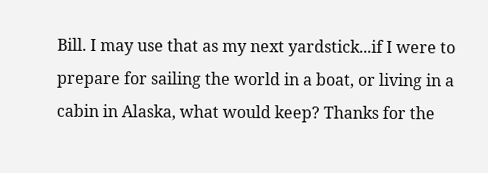Bill. I may use that as my next yardstick...if I were to prepare for sailing the world in a boat, or living in a cabin in Alaska, what would keep? Thanks for the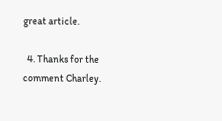great article.

  4. Thanks for the comment Charley.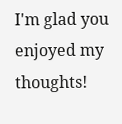I'm glad you enjoyed my thoughts!